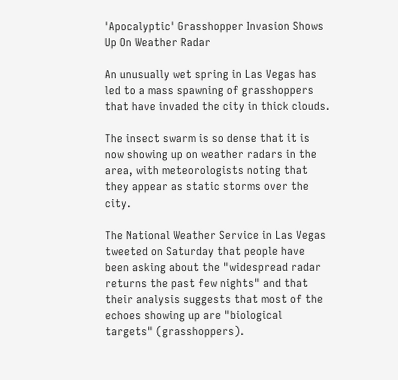'Apocalyptic' Grasshopper Invasion Shows Up On Weather Radar

An unusually wet spring in Las Vegas has led to a mass spawning of grasshoppers that have invaded the city in thick clouds.

The insect swarm is so dense that it is now showing up on weather radars in the area, with meteorologists noting that they appear as static storms over the city.

The National Weather Service in Las Vegas tweeted on Saturday that people have been asking about the "widespread radar returns the past few nights" and that their analysis suggests that most of the echoes showing up are "biological targets" (grasshoppers).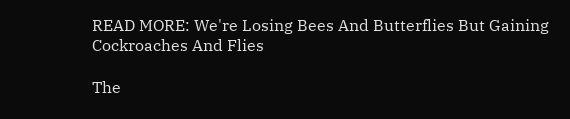READ MORE: We're Losing Bees And Butterflies But Gaining Cockroaches And Flies

The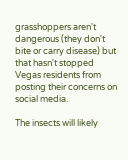grasshoppers aren't dangerous (they don't bite or carry disease) but that hasn't stopped Vegas residents from posting their concerns on social media.

The insects will likely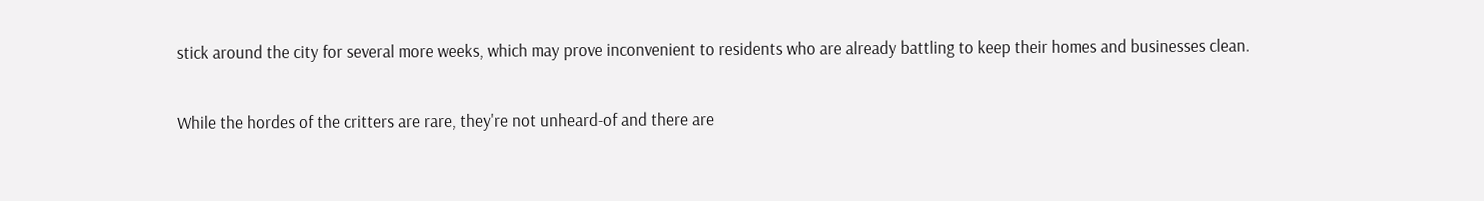stick around the city for several more weeks, which may prove inconvenient to residents who are already battling to keep their homes and businesses clean.

While the hordes of the critters are rare, they're not unheard-of and there are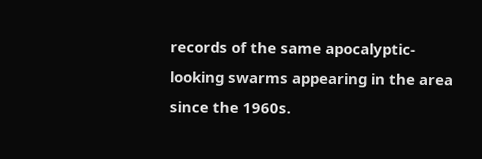records of the same apocalyptic-looking swarms appearing in the area since the 1960s.